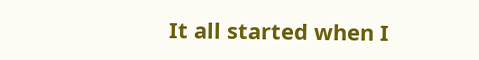It all started when I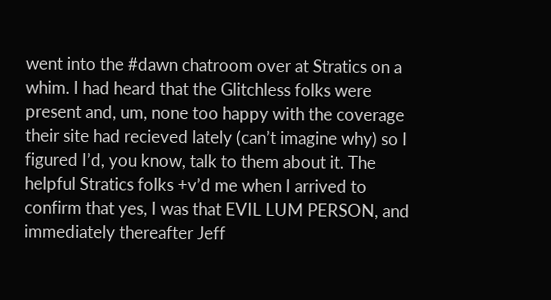went into the #dawn chatroom over at Stratics on a whim. I had heard that the Glitchless folks were present and, um, none too happy with the coverage their site had recieved lately (can’t imagine why) so I figured I’d, you know, talk to them about it. The helpful Stratics folks +v’d me when I arrived to confirm that yes, I was that EVIL LUM PERSON, and immediately thereafter Jeff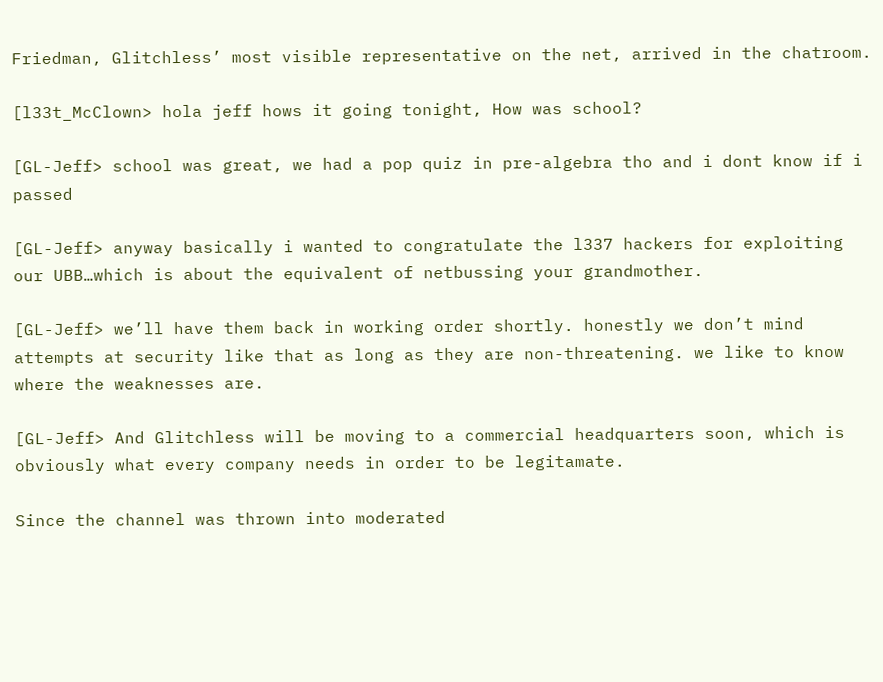Friedman, Glitchless’ most visible representative on the net, arrived in the chatroom.

[l33t_McClown> hola jeff hows it going tonight, How was school?

[GL-Jeff> school was great, we had a pop quiz in pre-algebra tho and i dont know if i passed

[GL-Jeff> anyway basically i wanted to congratulate the l337 hackers for exploiting our UBB…which is about the equivalent of netbussing your grandmother.

[GL-Jeff> we’ll have them back in working order shortly. honestly we don’t mind attempts at security like that as long as they are non-threatening. we like to know where the weaknesses are.

[GL-Jeff> And Glitchless will be moving to a commercial headquarters soon, which is obviously what every company needs in order to be legitamate.

Since the channel was thrown into moderated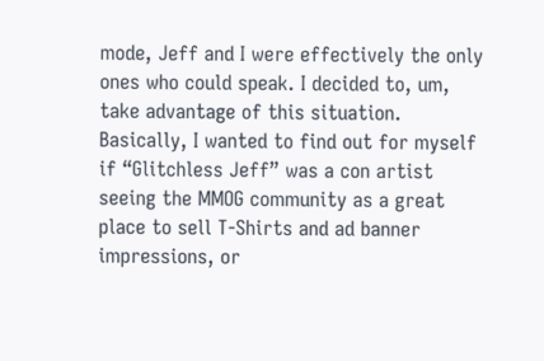mode, Jeff and I were effectively the only ones who could speak. I decided to, um, take advantage of this situation. Basically, I wanted to find out for myself if “Glitchless Jeff” was a con artist seeing the MMOG community as a great place to sell T-Shirts and ad banner impressions, or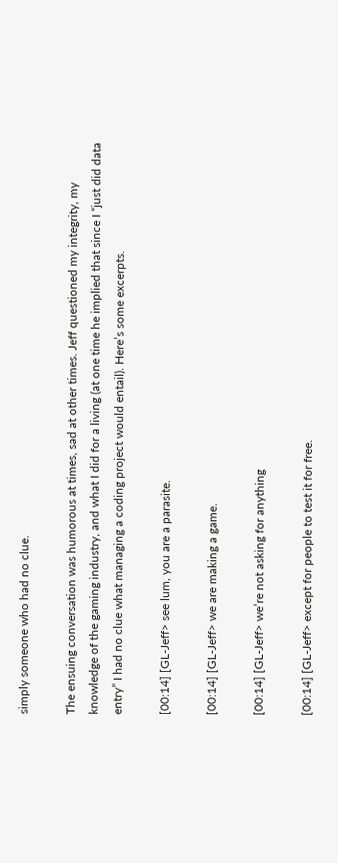simply someone who had no clue.

The ensuing conversation was humorous at times, sad at other times. Jeff questioned my integrity, my knowledge of the gaming industry, and what I did for a living (at one time he implied that since I “just did data entry” I had no clue what managing a coding project would entail). Here’s some excerpts.

[00:14] [GL-Jeff> see lum, you are a parasite.

[00:14] [GL-Jeff> we are making a game.

[00:14] [GL-Jeff> we’re not asking for anything

[00:14] [GL-Jeff> except for people to test it for free.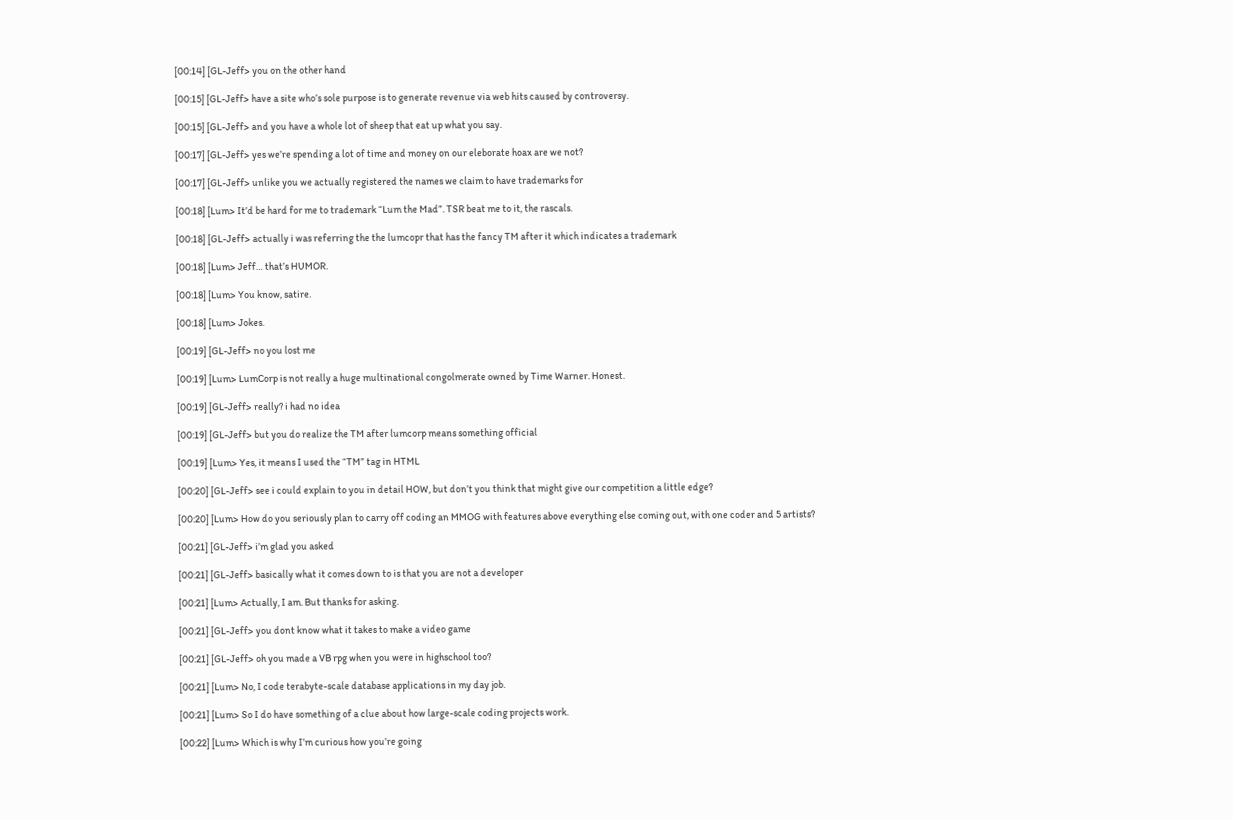[00:14] [GL-Jeff> you on the other hand

[00:15] [GL-Jeff> have a site who’s sole purpose is to generate revenue via web hits caused by controversy.

[00:15] [GL-Jeff> and you have a whole lot of sheep that eat up what you say.

[00:17] [GL-Jeff> yes we’re spending a lot of time and money on our eleborate hoax are we not?

[00:17] [GL-Jeff> unlike you we actually registered the names we claim to have trademarks for

[00:18] [Lum> It’d be hard for me to trademark “Lum the Mad”. TSR beat me to it, the rascals.

[00:18] [GL-Jeff> actually i was referring the the lumcopr that has the fancy TM after it which indicates a trademark

[00:18] [Lum> Jeff… that’s HUMOR.

[00:18] [Lum> You know, satire.

[00:18] [Lum> Jokes.

[00:19] [GL-Jeff> no you lost me

[00:19] [Lum> LumCorp is not really a huge multinational congolmerate owned by Time Warner. Honest.

[00:19] [GL-Jeff> really? i had no idea

[00:19] [GL-Jeff> but you do realize the TM after lumcorp means something official

[00:19] [Lum> Yes, it means I used the “TM” tag in HTML

[00:20] [GL-Jeff> see i could explain to you in detail HOW, but don’t you think that might give our competition a little edge?

[00:20] [Lum> How do you seriously plan to carry off coding an MMOG with features above everything else coming out, with one coder and 5 artists?

[00:21] [GL-Jeff> i’m glad you asked

[00:21] [GL-Jeff> basically what it comes down to is that you are not a developer

[00:21] [Lum> Actually, I am. But thanks for asking.

[00:21] [GL-Jeff> you dont know what it takes to make a video game

[00:21] [GL-Jeff> oh you made a VB rpg when you were in highschool too?

[00:21] [Lum> No, I code terabyte-scale database applications in my day job.

[00:21] [Lum> So I do have something of a clue about how large-scale coding projects work.

[00:22] [Lum> Which is why I’m curious how you’re going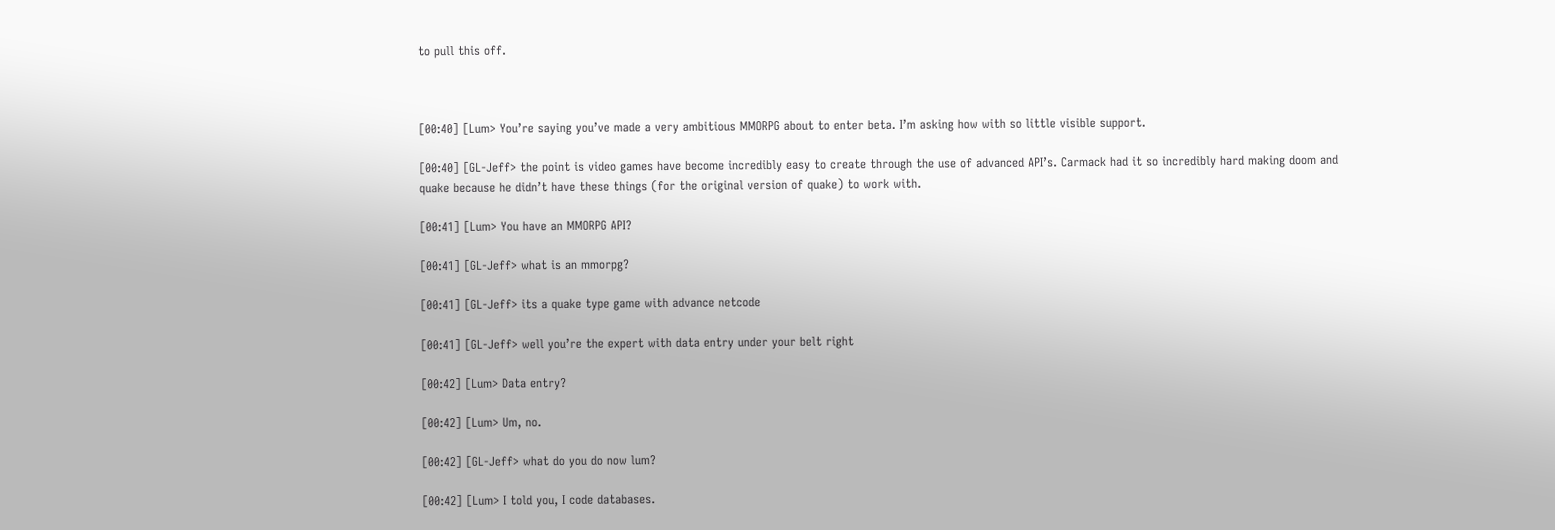to pull this off.



[00:40] [Lum> You’re saying you’ve made a very ambitious MMORPG about to enter beta. I’m asking how with so little visible support.

[00:40] [GL-Jeff> the point is video games have become incredibly easy to create through the use of advanced API’s. Carmack had it so incredibly hard making doom and quake because he didn’t have these things (for the original version of quake) to work with.

[00:41] [Lum> You have an MMORPG API?

[00:41] [GL-Jeff> what is an mmorpg?

[00:41] [GL-Jeff> its a quake type game with advance netcode

[00:41] [GL-Jeff> well you’re the expert with data entry under your belt right

[00:42] [Lum> Data entry?

[00:42] [Lum> Um, no.

[00:42] [GL-Jeff> what do you do now lum?

[00:42] [Lum> I told you, I code databases.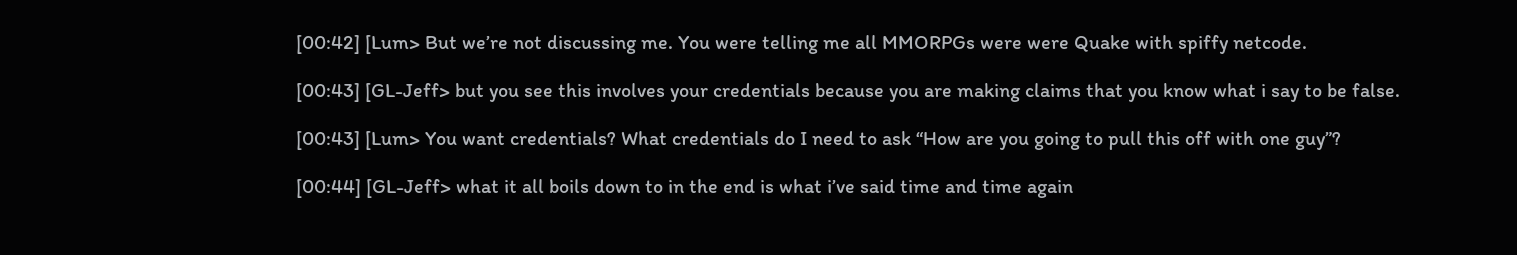[00:42] [Lum> But we’re not discussing me. You were telling me all MMORPGs were were Quake with spiffy netcode.

[00:43] [GL-Jeff> but you see this involves your credentials because you are making claims that you know what i say to be false.

[00:43] [Lum> You want credentials? What credentials do I need to ask “How are you going to pull this off with one guy”?

[00:44] [GL-Jeff> what it all boils down to in the end is what i’ve said time and time again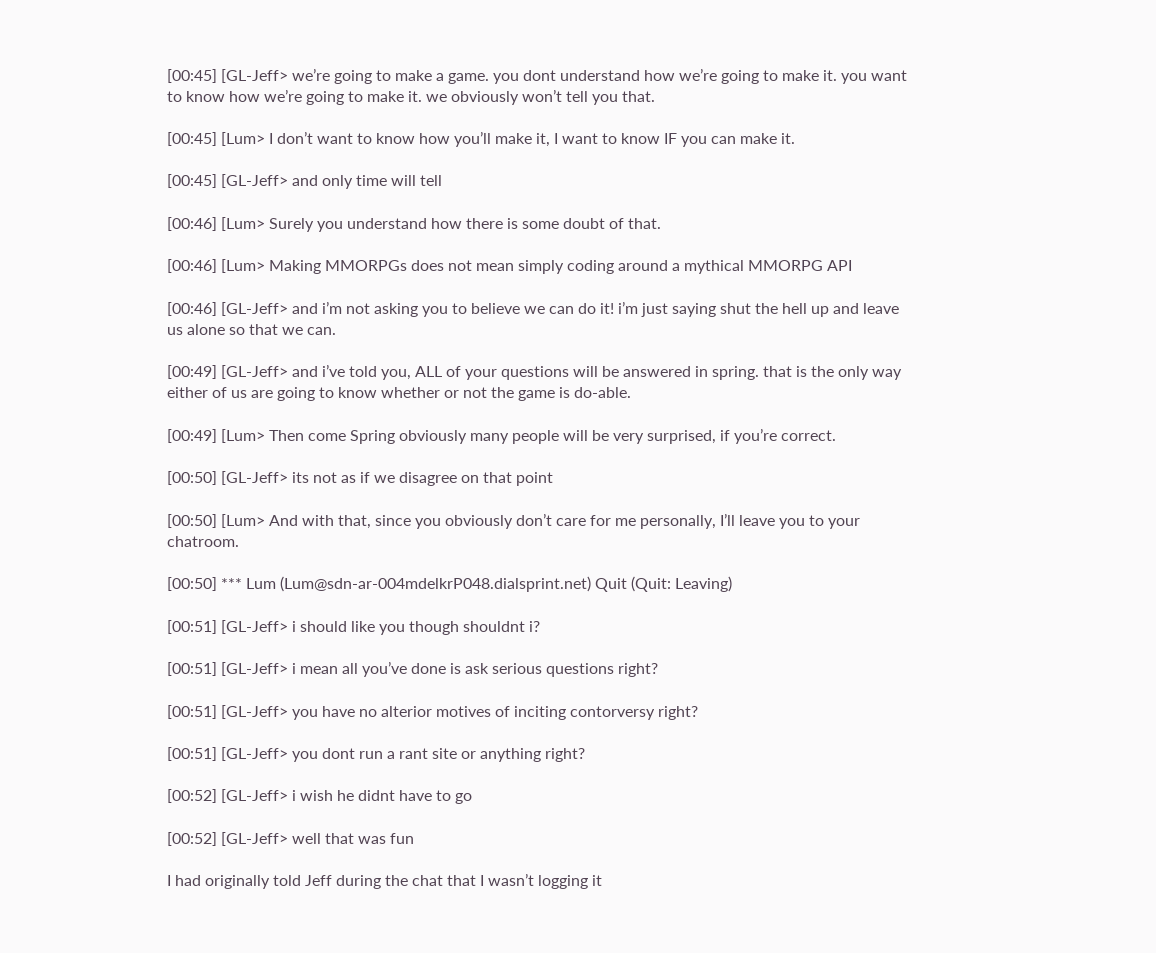[00:45] [GL-Jeff> we’re going to make a game. you dont understand how we’re going to make it. you want to know how we’re going to make it. we obviously won’t tell you that.

[00:45] [Lum> I don’t want to know how you’ll make it, I want to know IF you can make it.

[00:45] [GL-Jeff> and only time will tell

[00:46] [Lum> Surely you understand how there is some doubt of that.

[00:46] [Lum> Making MMORPGs does not mean simply coding around a mythical MMORPG API

[00:46] [GL-Jeff> and i’m not asking you to believe we can do it! i’m just saying shut the hell up and leave us alone so that we can.

[00:49] [GL-Jeff> and i’ve told you, ALL of your questions will be answered in spring. that is the only way either of us are going to know whether or not the game is do-able.

[00:49] [Lum> Then come Spring obviously many people will be very surprised, if you’re correct.

[00:50] [GL-Jeff> its not as if we disagree on that point

[00:50] [Lum> And with that, since you obviously don’t care for me personally, I’ll leave you to your chatroom.

[00:50] *** Lum (Lum@sdn-ar-004mdelkrP048.dialsprint.net) Quit (Quit: Leaving)

[00:51] [GL-Jeff> i should like you though shouldnt i?

[00:51] [GL-Jeff> i mean all you’ve done is ask serious questions right?

[00:51] [GL-Jeff> you have no alterior motives of inciting contorversy right?

[00:51] [GL-Jeff> you dont run a rant site or anything right?

[00:52] [GL-Jeff> i wish he didnt have to go

[00:52] [GL-Jeff> well that was fun

I had originally told Jeff during the chat that I wasn’t logging it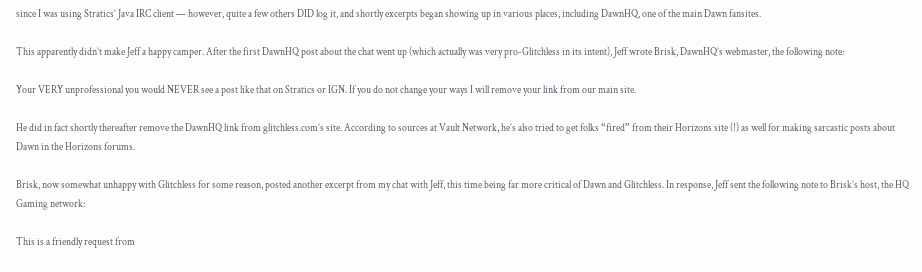since I was using Stratics’ Java IRC client — however, quite a few others DID log it, and shortly excerpts began showing up in various places, including DawnHQ, one of the main Dawn fansites.

This apparently didn’t make Jeff a happy camper. After the first DawnHQ post about the chat went up (which actually was very pro-Glitchless in its intent), Jeff wrote Brisk, DawnHQ’s webmaster, the following note:

Your VERY unprofessional you would NEVER see a post like that on Stratics or IGN. If you do not change your ways I will remove your link from our main site.

He did in fact shortly thereafter remove the DawnHQ link from glitchless.com’s site. According to sources at Vault Network, he’s also tried to get folks “fired” from their Horizons site (!) as well for making sarcastic posts about Dawn in the Horizons forums.

Brisk, now somewhat unhappy with Glitchless for some reason, posted another excerpt from my chat with Jeff, this time being far more critical of Dawn and Glitchless. In response, Jeff sent the following note to Brisk’s host, the HQ Gaming network:

This is a friendly request from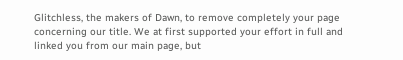Glitchless, the makers of Dawn, to remove completely your page concerning our title. We at first supported your effort in full and linked you from our main page, but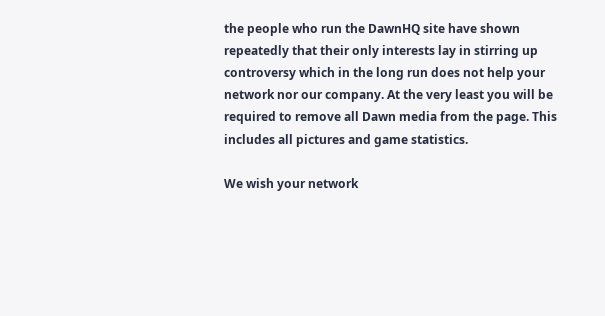the people who run the DawnHQ site have shown repeatedly that their only interests lay in stirring up controversy which in the long run does not help your network nor our company. At the very least you will be required to remove all Dawn media from the page. This includes all pictures and game statistics.

We wish your network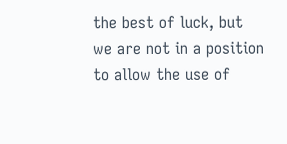the best of luck, but we are not in a position to allow the use of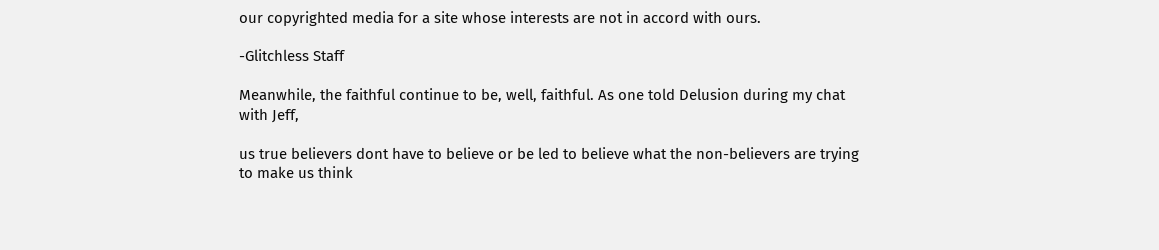our copyrighted media for a site whose interests are not in accord with ours.

-Glitchless Staff

Meanwhile, the faithful continue to be, well, faithful. As one told Delusion during my chat with Jeff,

us true believers dont have to believe or be led to believe what the non-believers are trying to make us think